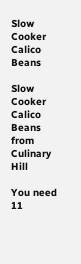Slow Cooker Calico Beans

Slow Cooker Calico Beans
from Culinary Hill

You need 11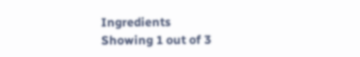Ingredients
Showing 1 out of 3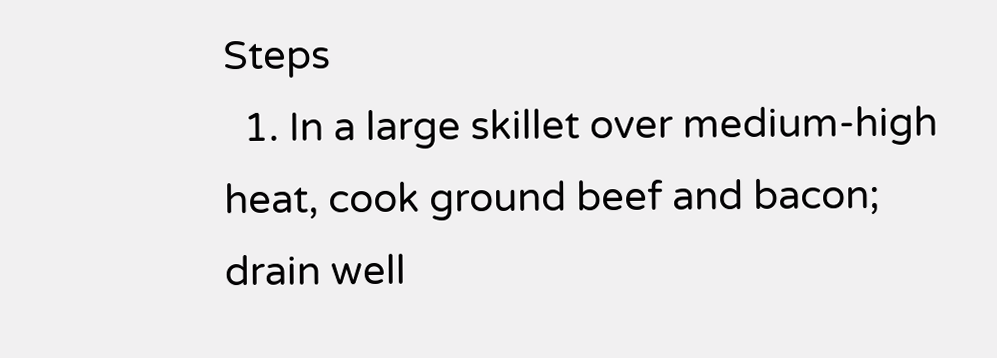Steps
  1. In a large skillet over medium-high heat, cook ground beef and bacon; drain well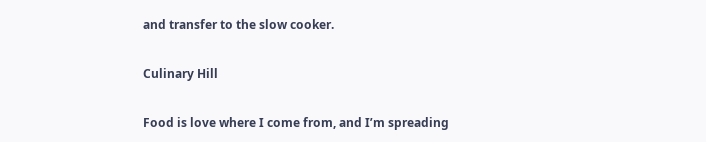and transfer to the slow cooker.

Culinary Hill

Food is love where I come from, and I’m spreading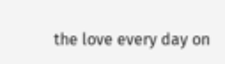the love every day on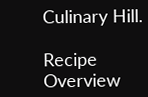Culinary Hill.

Recipe Overview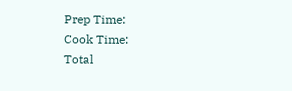Prep Time:
Cook Time:
Total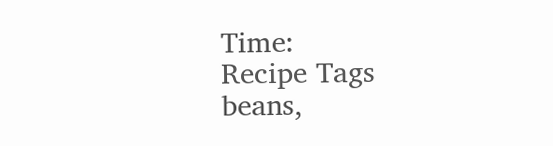Time:
Recipe Tags
beans,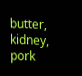butter, kidney, pork